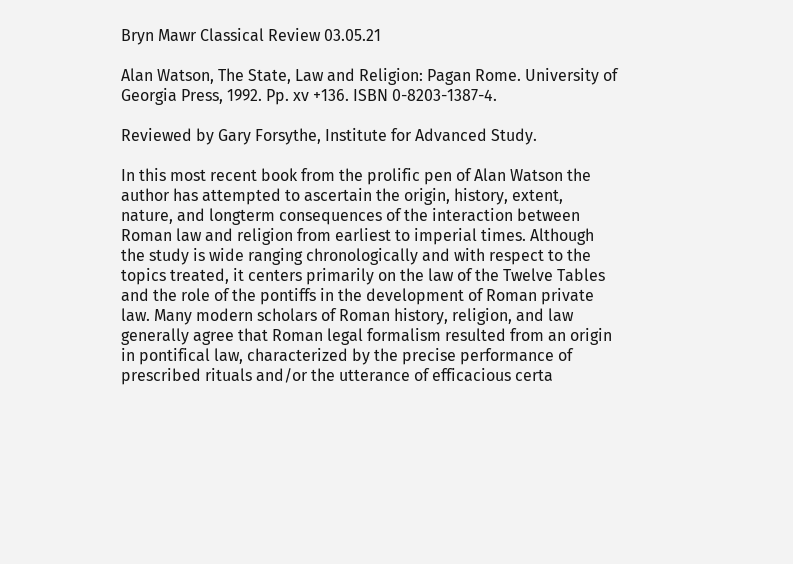Bryn Mawr Classical Review 03.05.21

Alan Watson, The State, Law and Religion: Pagan Rome. University of Georgia Press, 1992. Pp. xv +136. ISBN 0-8203-1387-4.

Reviewed by Gary Forsythe, Institute for Advanced Study.

In this most recent book from the prolific pen of Alan Watson the author has attempted to ascertain the origin, history, extent, nature, and longterm consequences of the interaction between Roman law and religion from earliest to imperial times. Although the study is wide ranging chronologically and with respect to the topics treated, it centers primarily on the law of the Twelve Tables and the role of the pontiffs in the development of Roman private law. Many modern scholars of Roman history, religion, and law generally agree that Roman legal formalism resulted from an origin in pontifical law, characterized by the precise performance of prescribed rituals and/or the utterance of efficacious certa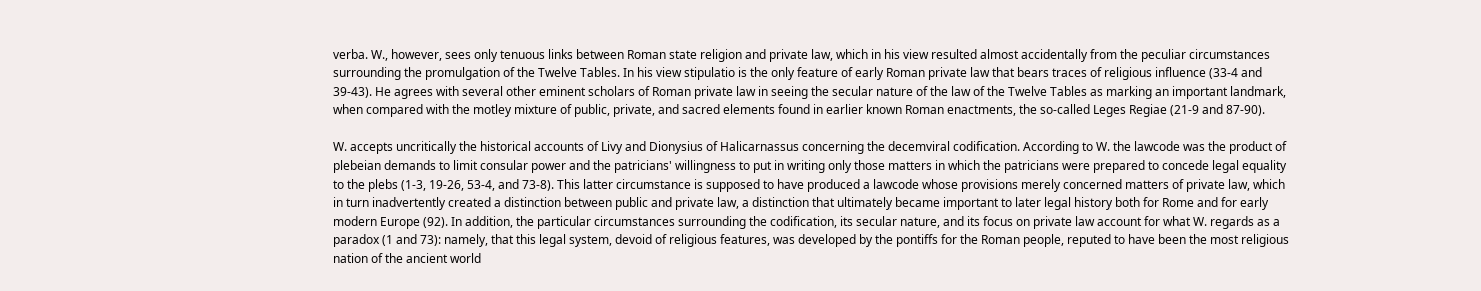verba. W., however, sees only tenuous links between Roman state religion and private law, which in his view resulted almost accidentally from the peculiar circumstances surrounding the promulgation of the Twelve Tables. In his view stipulatio is the only feature of early Roman private law that bears traces of religious influence (33-4 and 39-43). He agrees with several other eminent scholars of Roman private law in seeing the secular nature of the law of the Twelve Tables as marking an important landmark, when compared with the motley mixture of public, private, and sacred elements found in earlier known Roman enactments, the so-called Leges Regiae (21-9 and 87-90).

W. accepts uncritically the historical accounts of Livy and Dionysius of Halicarnassus concerning the decemviral codification. According to W. the lawcode was the product of plebeian demands to limit consular power and the patricians' willingness to put in writing only those matters in which the patricians were prepared to concede legal equality to the plebs (1-3, 19-26, 53-4, and 73-8). This latter circumstance is supposed to have produced a lawcode whose provisions merely concerned matters of private law, which in turn inadvertently created a distinction between public and private law, a distinction that ultimately became important to later legal history both for Rome and for early modern Europe (92). In addition, the particular circumstances surrounding the codification, its secular nature, and its focus on private law account for what W. regards as a paradox (1 and 73): namely, that this legal system, devoid of religious features, was developed by the pontiffs for the Roman people, reputed to have been the most religious nation of the ancient world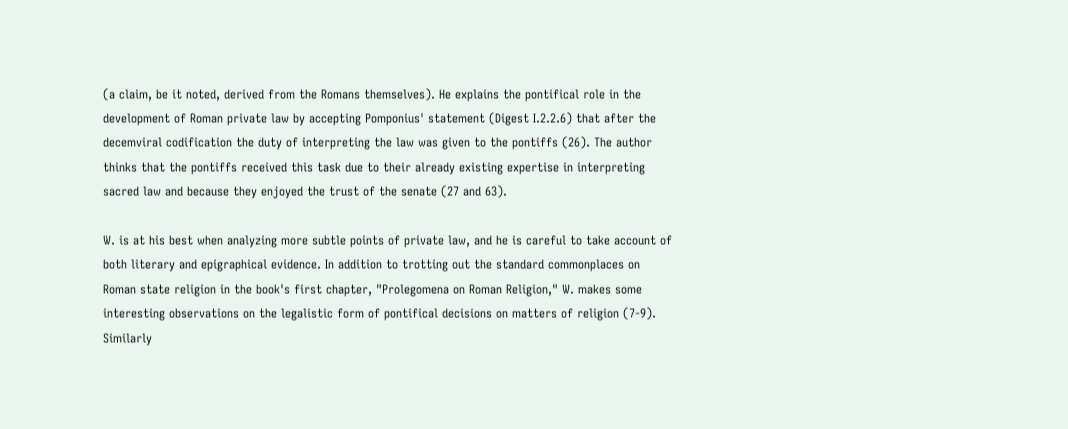(a claim, be it noted, derived from the Romans themselves). He explains the pontifical role in the development of Roman private law by accepting Pomponius' statement (Digest I.2.2.6) that after the decemviral codification the duty of interpreting the law was given to the pontiffs (26). The author thinks that the pontiffs received this task due to their already existing expertise in interpreting sacred law and because they enjoyed the trust of the senate (27 and 63).

W. is at his best when analyzing more subtle points of private law, and he is careful to take account of both literary and epigraphical evidence. In addition to trotting out the standard commonplaces on Roman state religion in the book's first chapter, "Prolegomena on Roman Religion," W. makes some interesting observations on the legalistic form of pontifical decisions on matters of religion (7-9). Similarly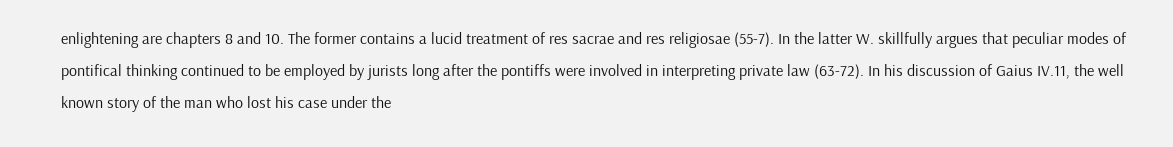enlightening are chapters 8 and 10. The former contains a lucid treatment of res sacrae and res religiosae (55-7). In the latter W. skillfully argues that peculiar modes of pontifical thinking continued to be employed by jurists long after the pontiffs were involved in interpreting private law (63-72). In his discussion of Gaius IV.11, the well known story of the man who lost his case under the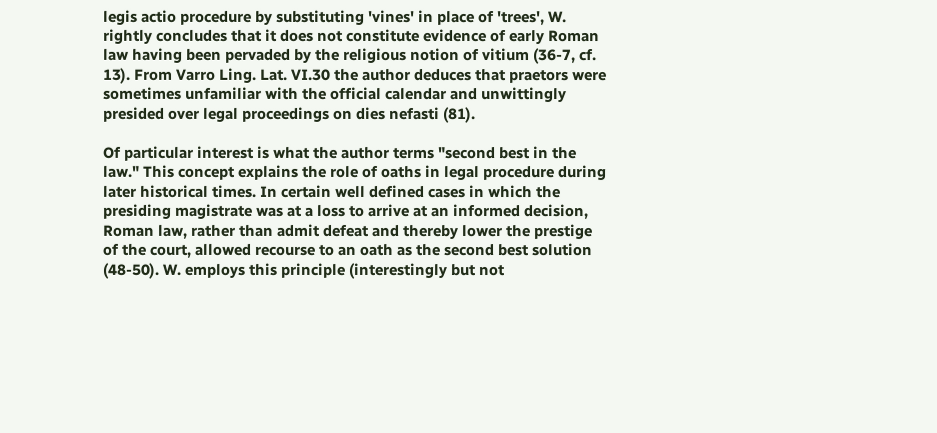legis actio procedure by substituting 'vines' in place of 'trees', W. rightly concludes that it does not constitute evidence of early Roman law having been pervaded by the religious notion of vitium (36-7, cf. 13). From Varro Ling. Lat. VI.30 the author deduces that praetors were sometimes unfamiliar with the official calendar and unwittingly presided over legal proceedings on dies nefasti (81).

Of particular interest is what the author terms "second best in the law." This concept explains the role of oaths in legal procedure during later historical times. In certain well defined cases in which the presiding magistrate was at a loss to arrive at an informed decision, Roman law, rather than admit defeat and thereby lower the prestige of the court, allowed recourse to an oath as the second best solution (48-50). W. employs this principle (interestingly but not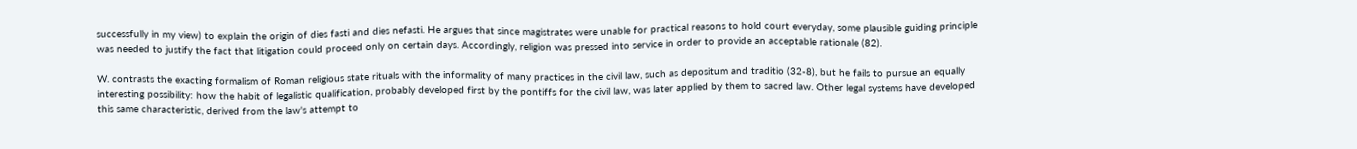successfully in my view) to explain the origin of dies fasti and dies nefasti. He argues that since magistrates were unable for practical reasons to hold court everyday, some plausible guiding principle was needed to justify the fact that litigation could proceed only on certain days. Accordingly, religion was pressed into service in order to provide an acceptable rationale (82).

W. contrasts the exacting formalism of Roman religious state rituals with the informality of many practices in the civil law, such as depositum and traditio (32-8), but he fails to pursue an equally interesting possibility: how the habit of legalistic qualification, probably developed first by the pontiffs for the civil law, was later applied by them to sacred law. Other legal systems have developed this same characteristic, derived from the law's attempt to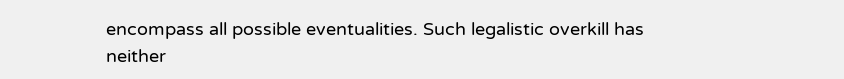encompass all possible eventualities. Such legalistic overkill has neither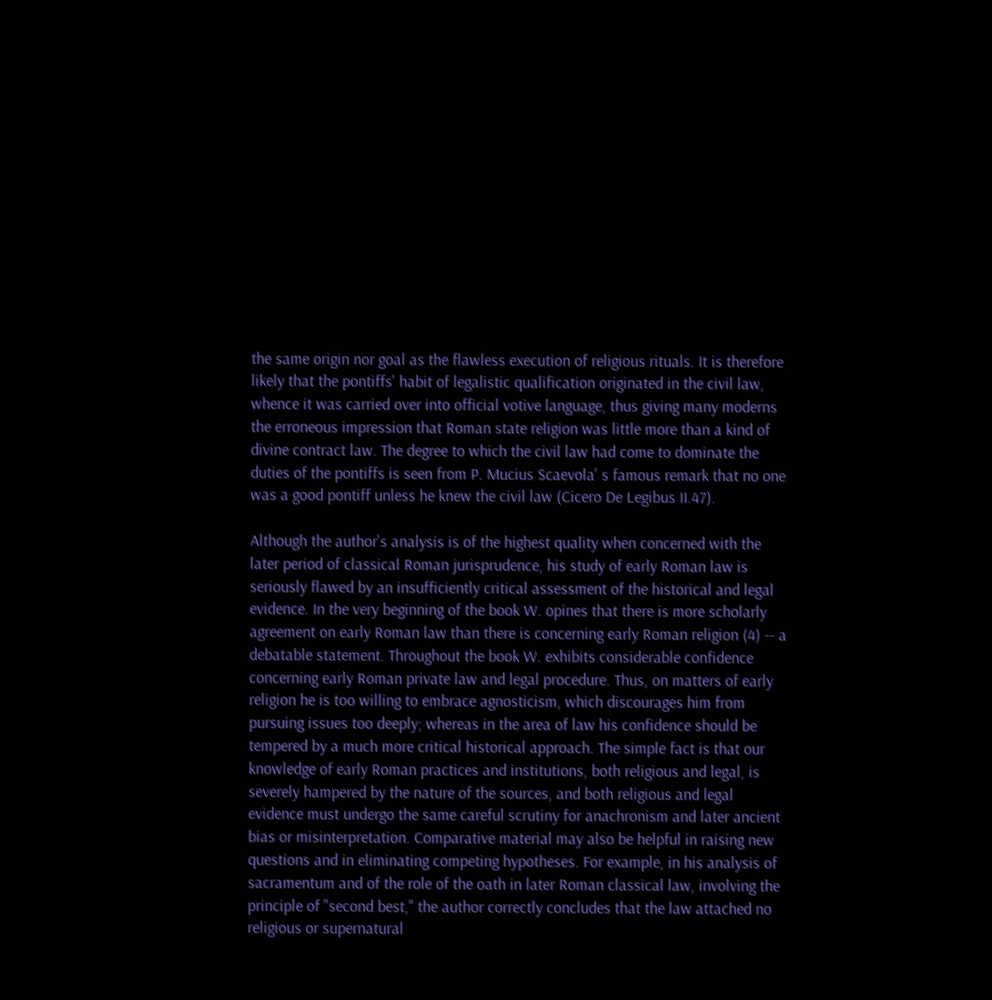the same origin nor goal as the flawless execution of religious rituals. It is therefore likely that the pontiffs' habit of legalistic qualification originated in the civil law, whence it was carried over into official votive language, thus giving many moderns the erroneous impression that Roman state religion was little more than a kind of divine contract law. The degree to which the civil law had come to dominate the duties of the pontiffs is seen from P. Mucius Scaevola' s famous remark that no one was a good pontiff unless he knew the civil law (Cicero De Legibus II.47).

Although the author's analysis is of the highest quality when concerned with the later period of classical Roman jurisprudence, his study of early Roman law is seriously flawed by an insufficiently critical assessment of the historical and legal evidence. In the very beginning of the book W. opines that there is more scholarly agreement on early Roman law than there is concerning early Roman religion (4) -- a debatable statement. Throughout the book W. exhibits considerable confidence concerning early Roman private law and legal procedure. Thus, on matters of early religion he is too willing to embrace agnosticism, which discourages him from pursuing issues too deeply; whereas in the area of law his confidence should be tempered by a much more critical historical approach. The simple fact is that our knowledge of early Roman practices and institutions, both religious and legal, is severely hampered by the nature of the sources, and both religious and legal evidence must undergo the same careful scrutiny for anachronism and later ancient bias or misinterpretation. Comparative material may also be helpful in raising new questions and in eliminating competing hypotheses. For example, in his analysis of sacramentum and of the role of the oath in later Roman classical law, involving the principle of "second best," the author correctly concludes that the law attached no religious or supernatural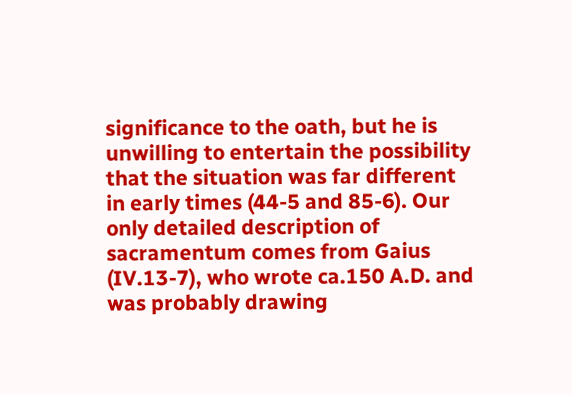significance to the oath, but he is unwilling to entertain the possibility that the situation was far different in early times (44-5 and 85-6). Our only detailed description of sacramentum comes from Gaius (IV.13-7), who wrote ca.150 A.D. and was probably drawing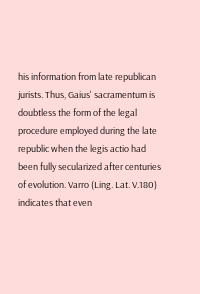his information from late republican jurists. Thus, Gaius' sacramentum is doubtless the form of the legal procedure employed during the late republic when the legis actio had been fully secularized after centuries of evolution. Varro (Ling. Lat. V.180) indicates that even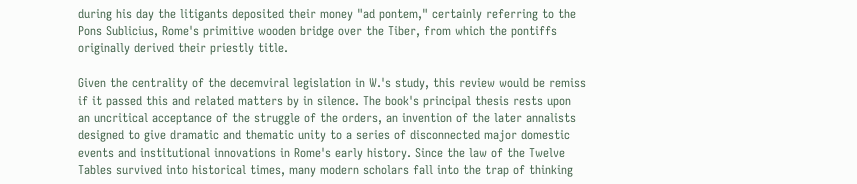during his day the litigants deposited their money "ad pontem," certainly referring to the Pons Sublicius, Rome's primitive wooden bridge over the Tiber, from which the pontiffs originally derived their priestly title.

Given the centrality of the decemviral legislation in W.'s study, this review would be remiss if it passed this and related matters by in silence. The book's principal thesis rests upon an uncritical acceptance of the struggle of the orders, an invention of the later annalists designed to give dramatic and thematic unity to a series of disconnected major domestic events and institutional innovations in Rome's early history. Since the law of the Twelve Tables survived into historical times, many modern scholars fall into the trap of thinking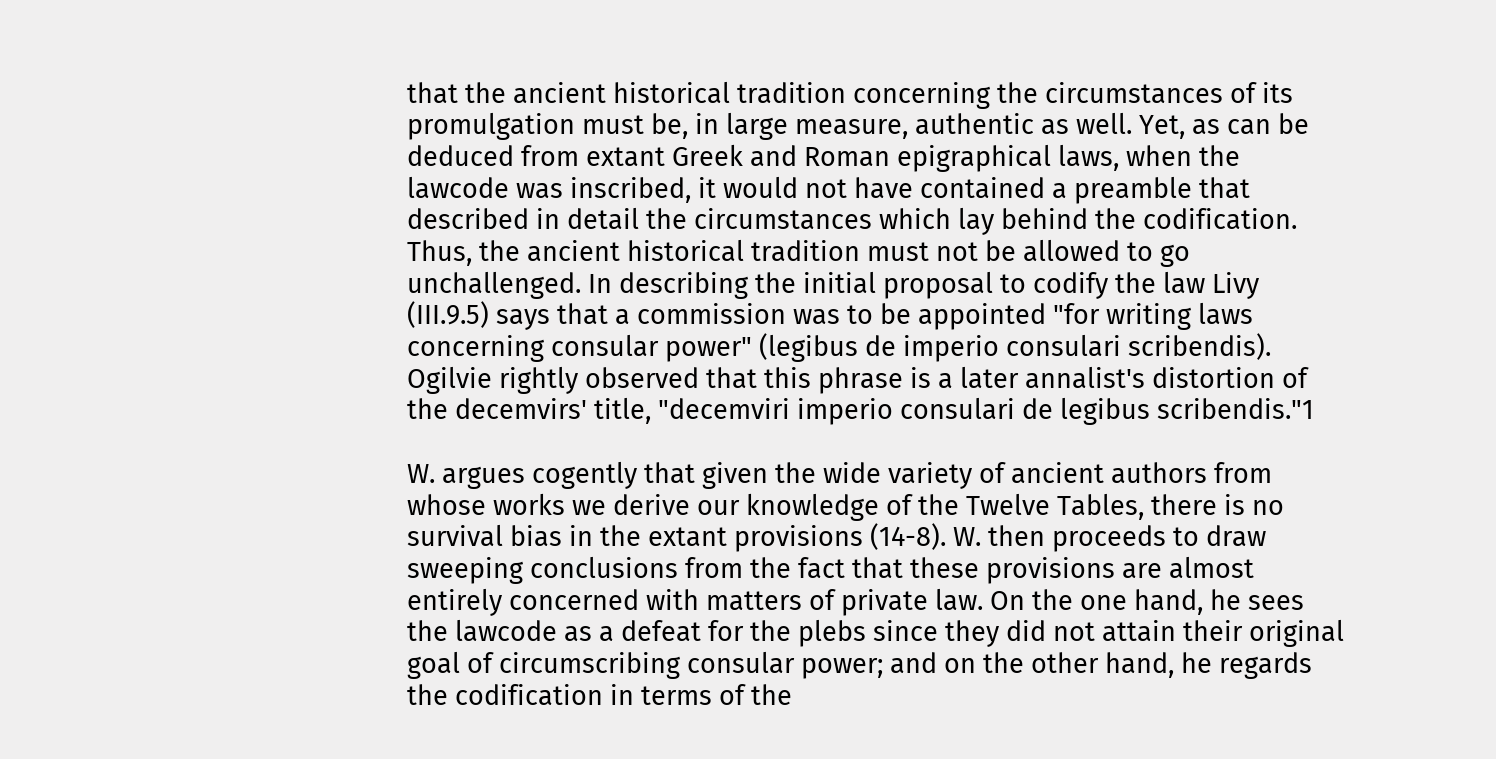that the ancient historical tradition concerning the circumstances of its promulgation must be, in large measure, authentic as well. Yet, as can be deduced from extant Greek and Roman epigraphical laws, when the lawcode was inscribed, it would not have contained a preamble that described in detail the circumstances which lay behind the codification. Thus, the ancient historical tradition must not be allowed to go unchallenged. In describing the initial proposal to codify the law Livy (III.9.5) says that a commission was to be appointed "for writing laws concerning consular power" (legibus de imperio consulari scribendis). Ogilvie rightly observed that this phrase is a later annalist's distortion of the decemvirs' title, "decemviri imperio consulari de legibus scribendis."1

W. argues cogently that given the wide variety of ancient authors from whose works we derive our knowledge of the Twelve Tables, there is no survival bias in the extant provisions (14-8). W. then proceeds to draw sweeping conclusions from the fact that these provisions are almost entirely concerned with matters of private law. On the one hand, he sees the lawcode as a defeat for the plebs since they did not attain their original goal of circumscribing consular power; and on the other hand, he regards the codification in terms of the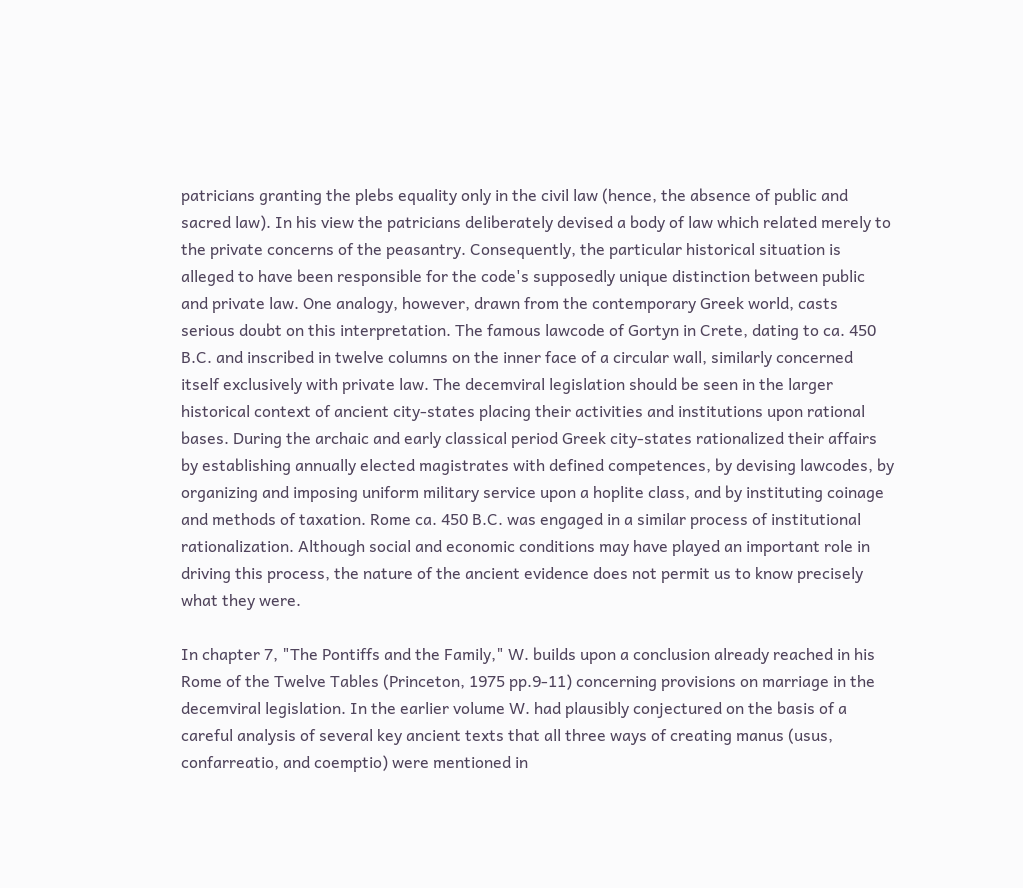patricians granting the plebs equality only in the civil law (hence, the absence of public and sacred law). In his view the patricians deliberately devised a body of law which related merely to the private concerns of the peasantry. Consequently, the particular historical situation is alleged to have been responsible for the code's supposedly unique distinction between public and private law. One analogy, however, drawn from the contemporary Greek world, casts serious doubt on this interpretation. The famous lawcode of Gortyn in Crete, dating to ca. 450 B.C. and inscribed in twelve columns on the inner face of a circular wall, similarly concerned itself exclusively with private law. The decemviral legislation should be seen in the larger historical context of ancient city-states placing their activities and institutions upon rational bases. During the archaic and early classical period Greek city-states rationalized their affairs by establishing annually elected magistrates with defined competences, by devising lawcodes, by organizing and imposing uniform military service upon a hoplite class, and by instituting coinage and methods of taxation. Rome ca. 450 B.C. was engaged in a similar process of institutional rationalization. Although social and economic conditions may have played an important role in driving this process, the nature of the ancient evidence does not permit us to know precisely what they were.

In chapter 7, "The Pontiffs and the Family," W. builds upon a conclusion already reached in his Rome of the Twelve Tables (Princeton, 1975 pp.9-11) concerning provisions on marriage in the decemviral legislation. In the earlier volume W. had plausibly conjectured on the basis of a careful analysis of several key ancient texts that all three ways of creating manus (usus, confarreatio, and coemptio) were mentioned in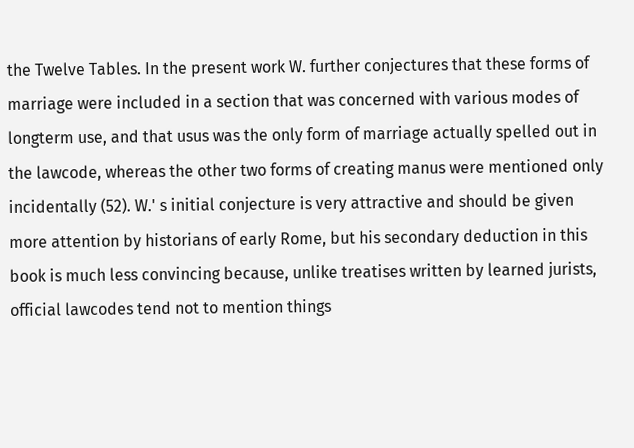the Twelve Tables. In the present work W. further conjectures that these forms of marriage were included in a section that was concerned with various modes of longterm use, and that usus was the only form of marriage actually spelled out in the lawcode, whereas the other two forms of creating manus were mentioned only incidentally (52). W.' s initial conjecture is very attractive and should be given more attention by historians of early Rome, but his secondary deduction in this book is much less convincing because, unlike treatises written by learned jurists, official lawcodes tend not to mention things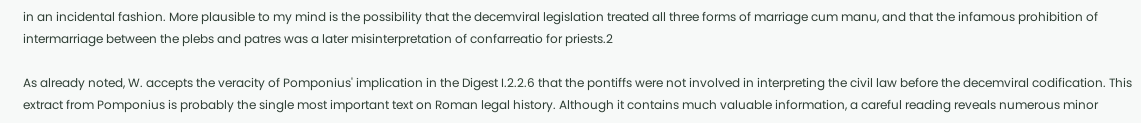in an incidental fashion. More plausible to my mind is the possibility that the decemviral legislation treated all three forms of marriage cum manu, and that the infamous prohibition of intermarriage between the plebs and patres was a later misinterpretation of confarreatio for priests.2

As already noted, W. accepts the veracity of Pomponius' implication in the Digest I.2.2.6 that the pontiffs were not involved in interpreting the civil law before the decemviral codification. This extract from Pomponius is probably the single most important text on Roman legal history. Although it contains much valuable information, a careful reading reveals numerous minor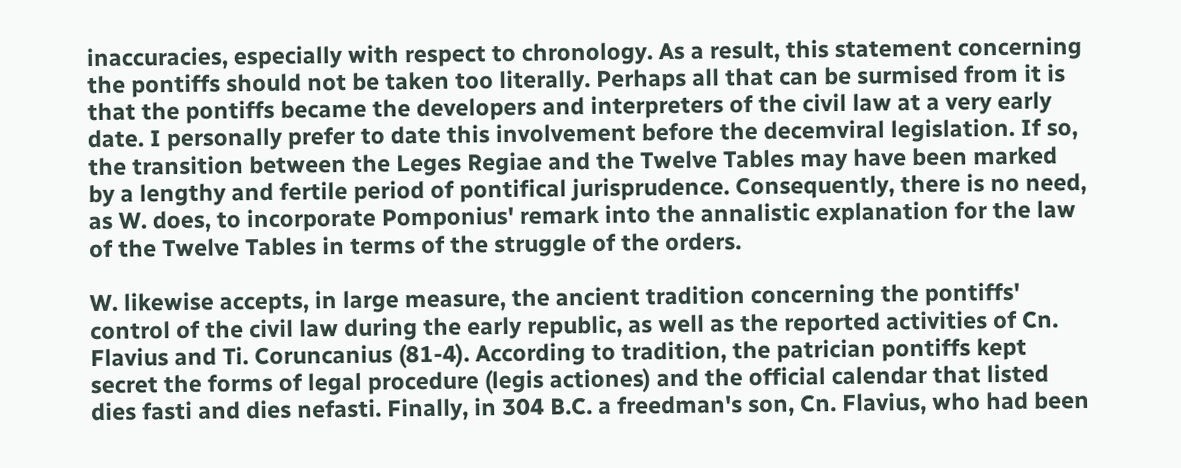inaccuracies, especially with respect to chronology. As a result, this statement concerning the pontiffs should not be taken too literally. Perhaps all that can be surmised from it is that the pontiffs became the developers and interpreters of the civil law at a very early date. I personally prefer to date this involvement before the decemviral legislation. If so, the transition between the Leges Regiae and the Twelve Tables may have been marked by a lengthy and fertile period of pontifical jurisprudence. Consequently, there is no need, as W. does, to incorporate Pomponius' remark into the annalistic explanation for the law of the Twelve Tables in terms of the struggle of the orders.

W. likewise accepts, in large measure, the ancient tradition concerning the pontiffs' control of the civil law during the early republic, as well as the reported activities of Cn. Flavius and Ti. Coruncanius (81-4). According to tradition, the patrician pontiffs kept secret the forms of legal procedure (legis actiones) and the official calendar that listed dies fasti and dies nefasti. Finally, in 304 B.C. a freedman's son, Cn. Flavius, who had been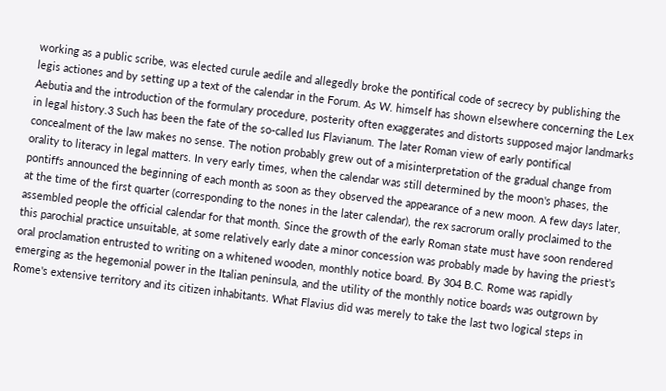working as a public scribe, was elected curule aedile and allegedly broke the pontifical code of secrecy by publishing the legis actiones and by setting up a text of the calendar in the Forum. As W. himself has shown elsewhere concerning the Lex Aebutia and the introduction of the formulary procedure, posterity often exaggerates and distorts supposed major landmarks in legal history.3 Such has been the fate of the so-called Ius Flavianum. The later Roman view of early pontifical concealment of the law makes no sense. The notion probably grew out of a misinterpretation of the gradual change from orality to literacy in legal matters. In very early times, when the calendar was still determined by the moon's phases, the pontiffs announced the beginning of each month as soon as they observed the appearance of a new moon. A few days later, at the time of the first quarter (corresponding to the nones in the later calendar), the rex sacrorum orally proclaimed to the assembled people the official calendar for that month. Since the growth of the early Roman state must have soon rendered this parochial practice unsuitable, at some relatively early date a minor concession was probably made by having the priest's oral proclamation entrusted to writing on a whitened wooden, monthly notice board. By 304 B.C. Rome was rapidly emerging as the hegemonial power in the Italian peninsula, and the utility of the monthly notice boards was outgrown by Rome's extensive territory and its citizen inhabitants. What Flavius did was merely to take the last two logical steps in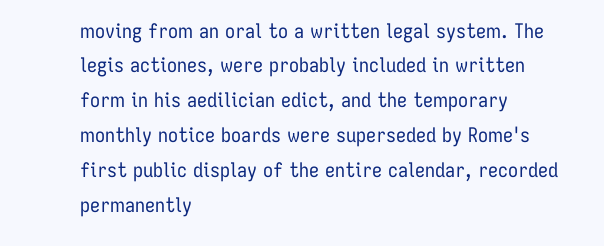moving from an oral to a written legal system. The legis actiones, were probably included in written form in his aedilician edict, and the temporary monthly notice boards were superseded by Rome's first public display of the entire calendar, recorded permanently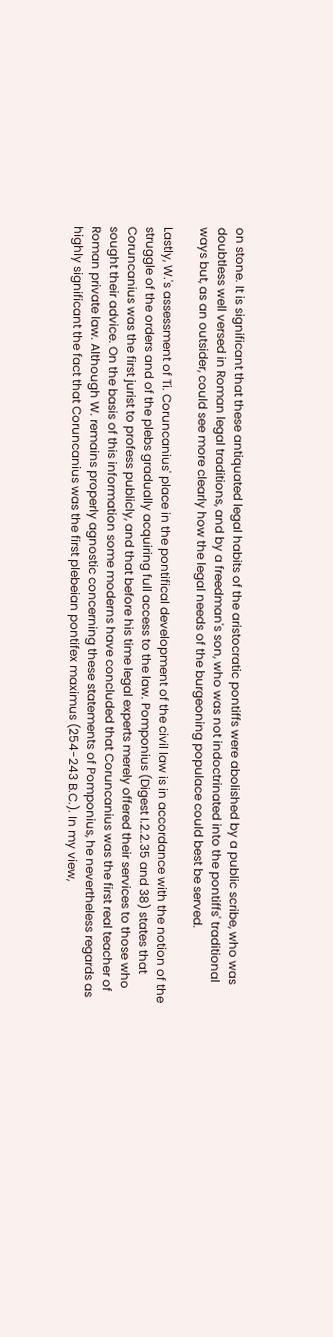on stone. It is significant that these antiquated legal habits of the aristocratic pontiffs were abolished by a public scribe, who was doubtless well versed in Roman legal traditions, and by a freedman's son, who was not indoctrinated into the pontiffs' traditional ways but, as an outsider, could see more clearly how the legal needs of the burgeoning populace could best be served.

Lastly, W.'s assessment of Ti. Coruncanius' place in the pontifical development of the civil law is in accordance with the notion of the struggle of the orders and of the plebs gradually acquiring full access to the law. Pomponius (Digest I.2.2.35 and 38) states that Coruncanius was the first jurist to profess publicly, and that before his time legal experts merely offered their services to those who sought their advice. On the basis of this information some moderns have concluded that Coruncanius was the first real teacher of Roman private law. Although W. remains properly agnostic concerning these statements of Pomponius, he nevertheless regards as highly significant the fact that Coruncanius was the first plebeian pontifex maximus (254-243 B.C.). In my view,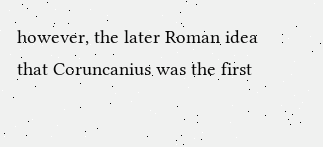however, the later Roman idea that Coruncanius was the first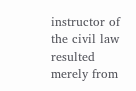instructor of the civil law resulted merely from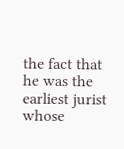the fact that he was the earliest jurist whose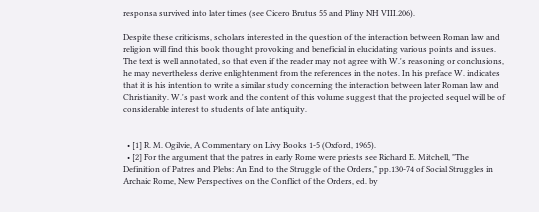responsa survived into later times (see Cicero Brutus 55 and Pliny NH VIII.206).

Despite these criticisms, scholars interested in the question of the interaction between Roman law and religion will find this book thought provoking and beneficial in elucidating various points and issues. The text is well annotated, so that even if the reader may not agree with W.'s reasoning or conclusions, he may nevertheless derive enlightenment from the references in the notes. In his preface W. indicates that it is his intention to write a similar study concerning the interaction between later Roman law and Christianity. W.'s past work and the content of this volume suggest that the projected sequel will be of considerable interest to students of late antiquity.


  • [1] R. M. Ogilvie, A Commentary on Livy Books 1-5 (Oxford, 1965).
  • [2] For the argument that the patres in early Rome were priests see Richard E. Mitchell, "The Definition of Patres and Plebs: An End to the Struggle of the Orders," pp.130-74 of Social Struggles in Archaic Rome, New Perspectives on the Conflict of the Orders, ed. by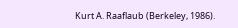Kurt A. Raaflaub (Berkeley, 1986).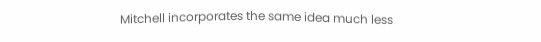Mitchell incorporates the same idea much less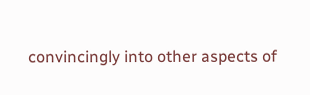convincingly into other aspects of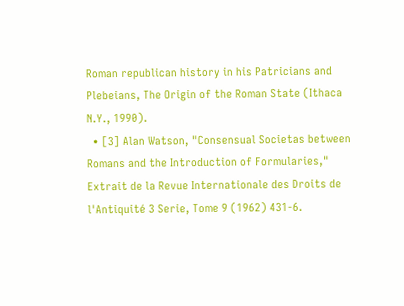Roman republican history in his Patricians and Plebeians, The Origin of the Roman State (Ithaca N.Y., 1990).
  • [3] Alan Watson, "Consensual Societas between Romans and the Introduction of Formularies," Extrait de la Revue Internationale des Droits de l'Antiquité 3 Serie, Tome 9 (1962) 431-6.